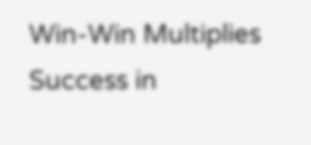Win-Win Multiplies Success in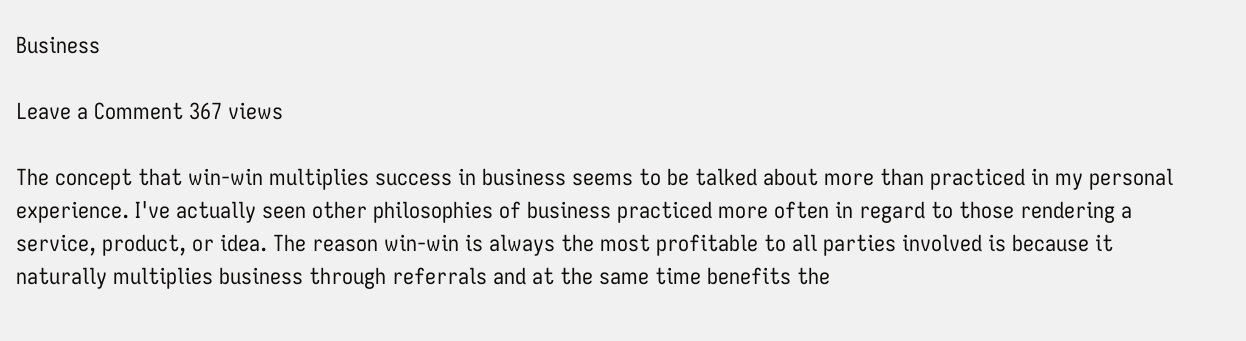Business

Leave a Comment 367 views

The concept that win-win multiplies success in business seems to be talked about more than practiced in my personal experience. I've actually seen other philosophies of business practiced more often in regard to those rendering a service, product, or idea. The reason win-win is always the most profitable to all parties involved is because it naturally multiplies business through referrals and at the same time benefits the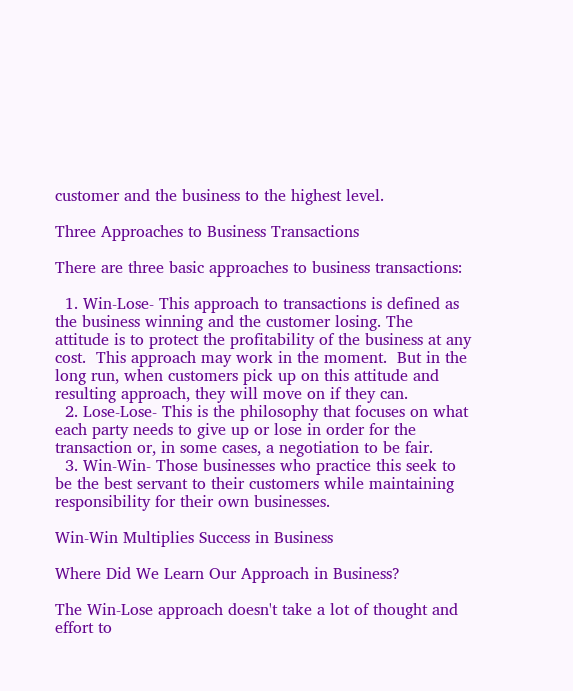customer and the business to the highest level.

Three Approaches to Business Transactions

There are three basic approaches to business transactions:

  1. Win-Lose- This approach to transactions is defined as the business winning and the customer losing. The attitude is to protect the profitability of the business at any cost.  This approach may work in the moment.  But in the long run, when customers pick up on this attitude and resulting approach, they will move on if they can.
  2. Lose-Lose- This is the philosophy that focuses on what each party needs to give up or lose in order for the transaction or, in some cases, a negotiation to be fair.
  3. Win-Win- Those businesses who practice this seek to be the best servant to their customers while maintaining responsibility for their own businesses.

Win-Win Multiplies Success in Business

Where Did We Learn Our Approach in Business?

The Win-Lose approach doesn't take a lot of thought and effort to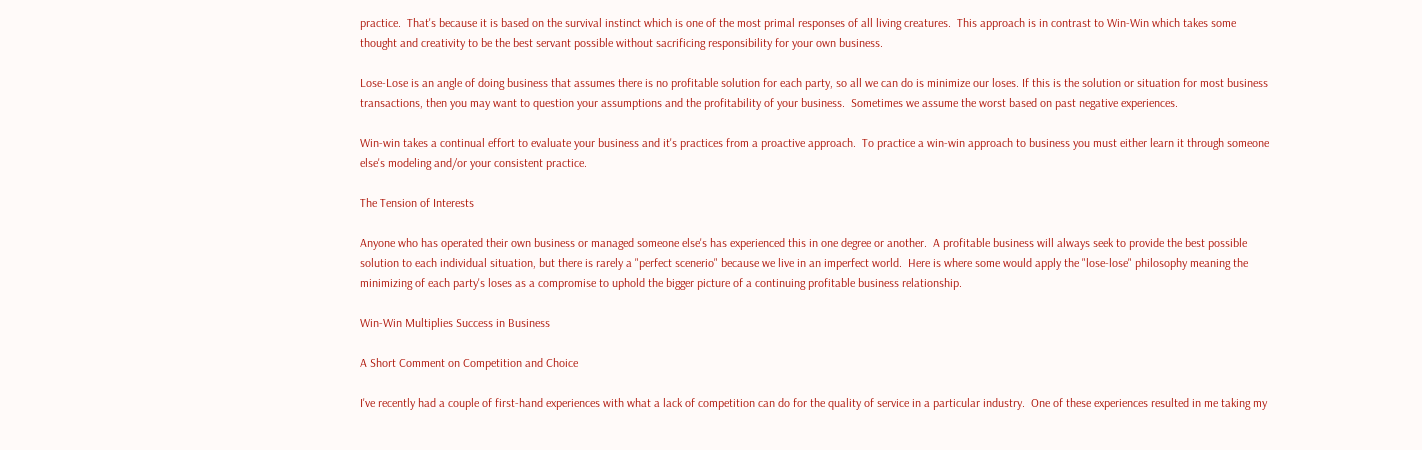practice.  That's because it is based on the survival instinct which is one of the most primal responses of all living creatures.  This approach is in contrast to Win-Win which takes some thought and creativity to be the best servant possible without sacrificing responsibility for your own business.

Lose-Lose is an angle of doing business that assumes there is no profitable solution for each party, so all we can do is minimize our loses. If this is the solution or situation for most business transactions, then you may want to question your assumptions and the profitability of your business.  Sometimes we assume the worst based on past negative experiences.

Win-win takes a continual effort to evaluate your business and it's practices from a proactive approach.  To practice a win-win approach to business you must either learn it through someone else's modeling and/or your consistent practice.

The Tension of Interests

Anyone who has operated their own business or managed someone else's has experienced this in one degree or another.  A profitable business will always seek to provide the best possible solution to each individual situation, but there is rarely a "perfect scenerio" because we live in an imperfect world.  Here is where some would apply the "lose-lose" philosophy meaning the minimizing of each party's loses as a compromise to uphold the bigger picture of a continuing profitable business relationship.

Win-Win Multiplies Success in Business

A Short Comment on Competition and Choice

I've recently had a couple of first-hand experiences with what a lack of competition can do for the quality of service in a particular industry.  One of these experiences resulted in me taking my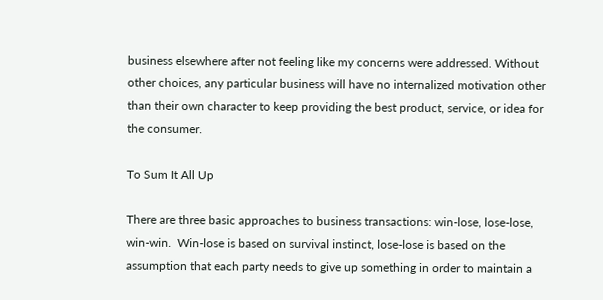business elsewhere after not feeling like my concerns were addressed. Without other choices, any particular business will have no internalized motivation other than their own character to keep providing the best product, service, or idea for the consumer.

To Sum It All Up

There are three basic approaches to business transactions: win-lose, lose-lose, win-win.  Win-lose is based on survival instinct, lose-lose is based on the assumption that each party needs to give up something in order to maintain a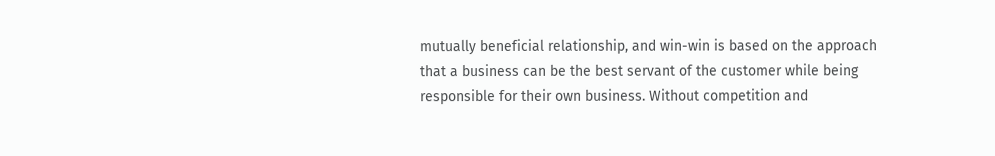mutually beneficial relationship, and win-win is based on the approach that a business can be the best servant of the customer while being responsible for their own business. Without competition and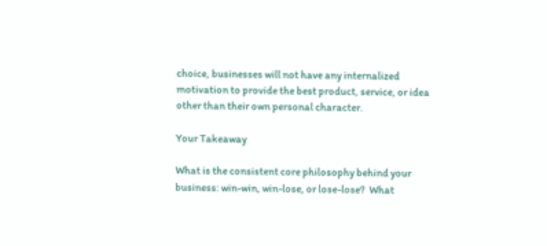choice, businesses will not have any internalized motivation to provide the best product, service, or idea other than their own personal character.

Your Takeaway

What is the consistent core philosophy behind your business: win-win, win-lose, or lose-lose?  What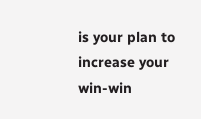is your plan to increase your win-win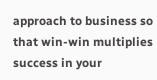approach to business so that win-win multiplies success in your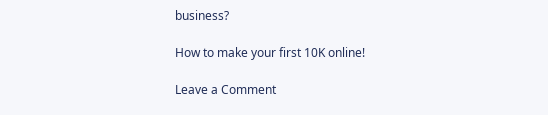business?

How to make your first 10K online!

Leave a Comment